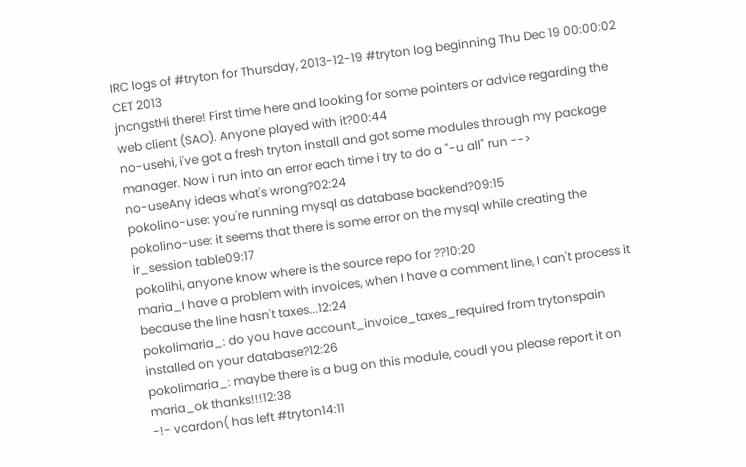IRC logs of #tryton for Thursday, 2013-12-19 #tryton log beginning Thu Dec 19 00:00:02 CET 2013
jncngstHi there! First time here and looking for some pointers or advice regarding the web client (SAO). Anyone played with it?00:44
no-usehi, i've got a fresh tryton install and got some modules through my package manager. Now i run into an error each time i try to do a "-u all" run -->
no-useAny ideas what's wrong?02:24
pokolino-use: you're running mysql as database backend?09:15
pokolino-use: it seems that there is some error on the mysql while creating the ir_session table09:17
pokolihi, anyone know where is the source repo for ??10:20
maria_I have a problem with invoices, when I have a comment line, I can't process it because the line hasn't taxes...12:24
pokolimaria_: do you have account_invoice_taxes_required from trytonspain installed on your database?12:26
pokolimaria_: maybe there is a bug on this module, coudl you please report it on
maria_ok thanks!!!12:38
-!- vcardon( has left #tryton14:11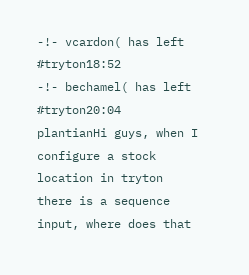-!- vcardon( has left #tryton18:52
-!- bechamel( has left #tryton20:04
plantianHi guys, when I configure a stock location in tryton there is a sequence input, where does that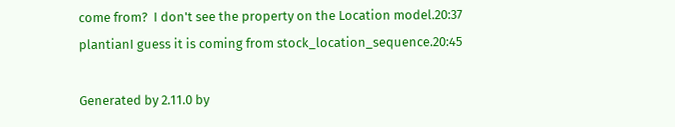come from?  I don't see the property on the Location model.20:37
plantianI guess it is coming from stock_location_sequence.20:45

Generated by 2.11.0 by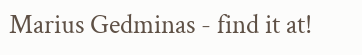Marius Gedminas - find it at!